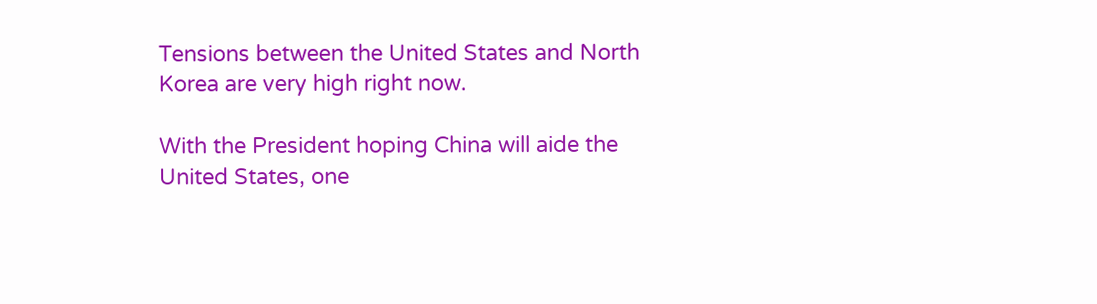Tensions between the United States and North Korea are very high right now.

With the President hoping China will aide the United States, one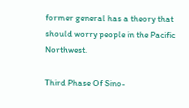former general has a theory that should worry people in the Pacific Northwest.

Third Phase Of Sino-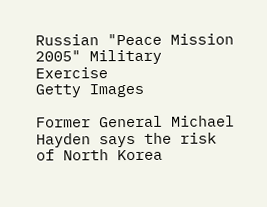Russian "Peace Mission 2005" Military Exercise
Getty Images

Former General Michael Hayden says the risk of North Korea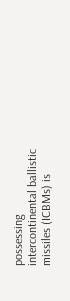possessing intercontinental ballistic missiles (ICBMs) is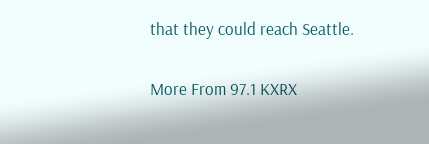that they could reach Seattle.

More From 97.1 KXRX